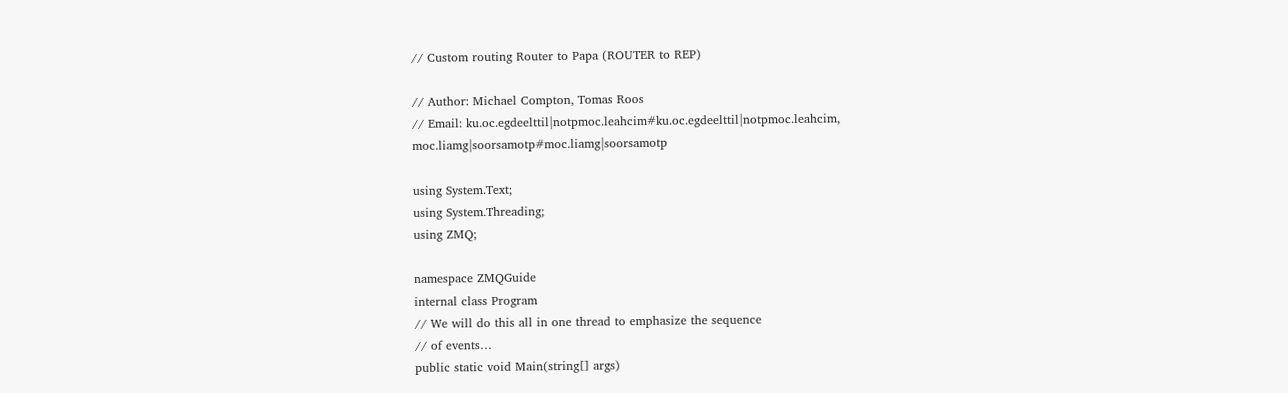// Custom routing Router to Papa (ROUTER to REP)

// Author: Michael Compton, Tomas Roos
// Email: ku.oc.egdeelttil|notpmoc.leahcim#ku.oc.egdeelttil|notpmoc.leahcim, moc.liamg|soorsamotp#moc.liamg|soorsamotp

using System.Text;
using System.Threading;
using ZMQ;

namespace ZMQGuide
internal class Program
// We will do this all in one thread to emphasize the sequence
// of events…
public static void Main(string[] args)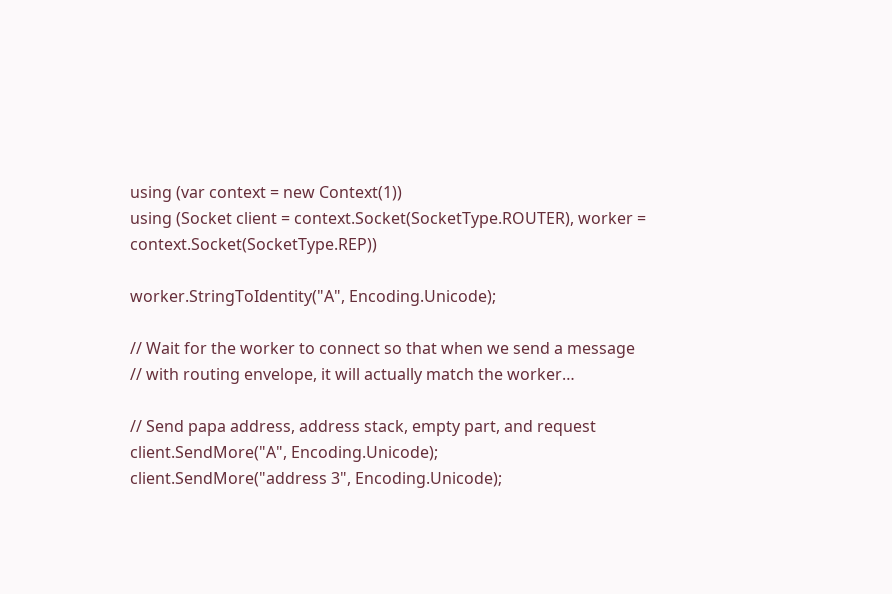using (var context = new Context(1))
using (Socket client = context.Socket(SocketType.ROUTER), worker = context.Socket(SocketType.REP))

worker.StringToIdentity("A", Encoding.Unicode);

// Wait for the worker to connect so that when we send a message
// with routing envelope, it will actually match the worker…

// Send papa address, address stack, empty part, and request
client.SendMore("A", Encoding.Unicode);
client.SendMore("address 3", Encoding.Unicode);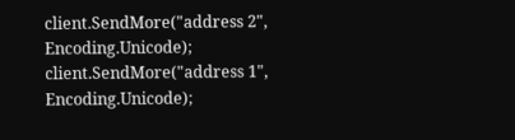client.SendMore("address 2", Encoding.Unicode);
client.SendMore("address 1", Encoding.Unicode);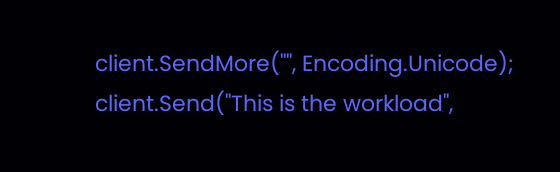client.SendMore("", Encoding.Unicode);
client.Send("This is the workload",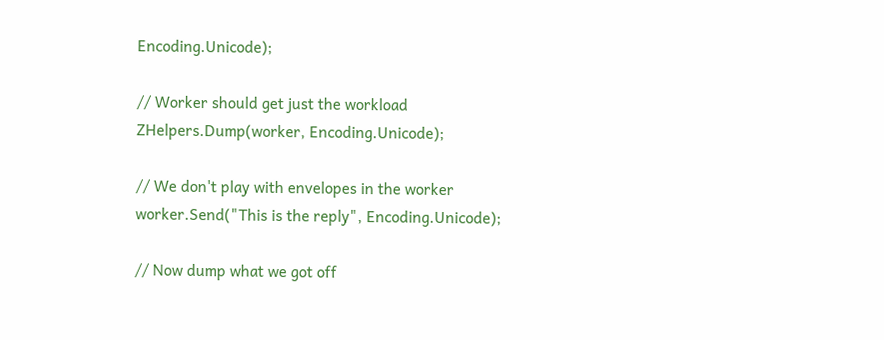Encoding.Unicode);

// Worker should get just the workload
ZHelpers.Dump(worker, Encoding.Unicode);

// We don't play with envelopes in the worker
worker.Send("This is the reply", Encoding.Unicode);

// Now dump what we got off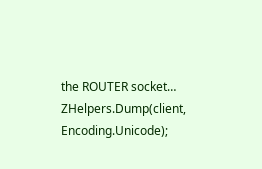the ROUTER socket…
ZHelpers.Dump(client, Encoding.Unicode);